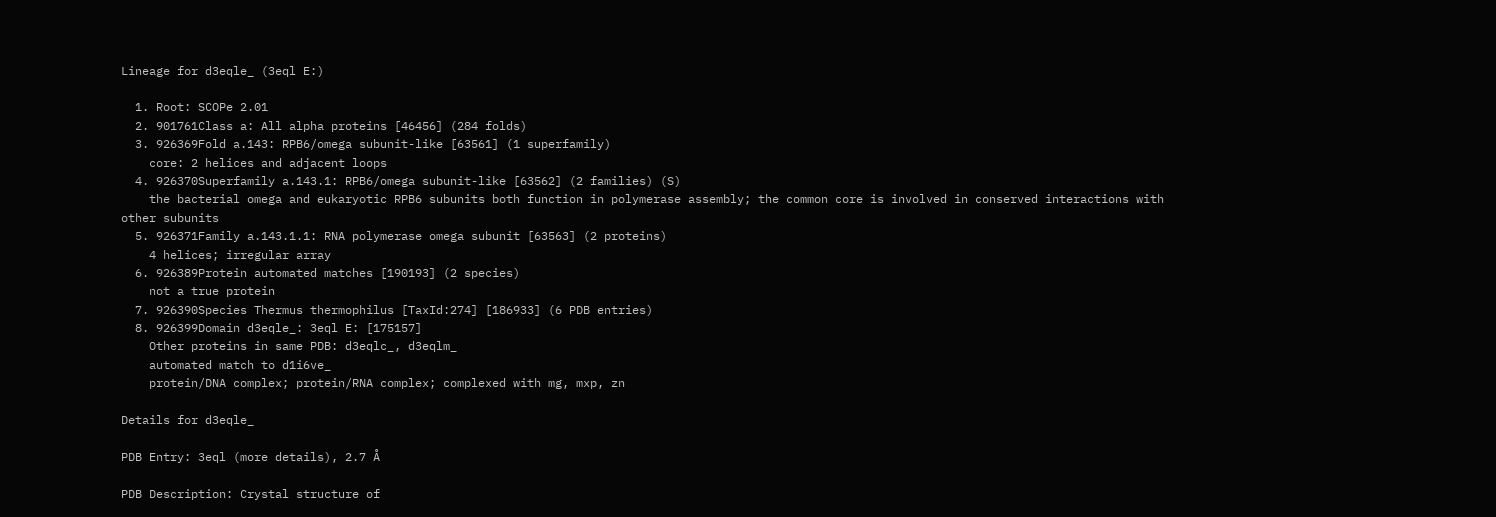Lineage for d3eqle_ (3eql E:)

  1. Root: SCOPe 2.01
  2. 901761Class a: All alpha proteins [46456] (284 folds)
  3. 926369Fold a.143: RPB6/omega subunit-like [63561] (1 superfamily)
    core: 2 helices and adjacent loops
  4. 926370Superfamily a.143.1: RPB6/omega subunit-like [63562] (2 families) (S)
    the bacterial omega and eukaryotic RPB6 subunits both function in polymerase assembly; the common core is involved in conserved interactions with other subunits
  5. 926371Family a.143.1.1: RNA polymerase omega subunit [63563] (2 proteins)
    4 helices; irregular array
  6. 926389Protein automated matches [190193] (2 species)
    not a true protein
  7. 926390Species Thermus thermophilus [TaxId:274] [186933] (6 PDB entries)
  8. 926399Domain d3eqle_: 3eql E: [175157]
    Other proteins in same PDB: d3eqlc_, d3eqlm_
    automated match to d1i6ve_
    protein/DNA complex; protein/RNA complex; complexed with mg, mxp, zn

Details for d3eqle_

PDB Entry: 3eql (more details), 2.7 Å

PDB Description: Crystal structure of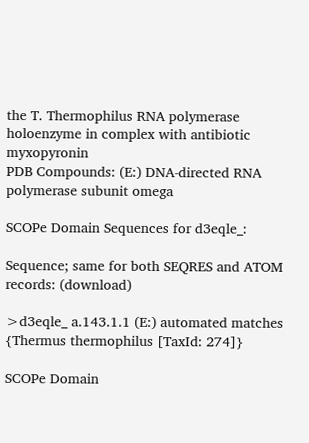the T. Thermophilus RNA polymerase holoenzyme in complex with antibiotic myxopyronin
PDB Compounds: (E:) DNA-directed RNA polymerase subunit omega

SCOPe Domain Sequences for d3eqle_:

Sequence; same for both SEQRES and ATOM records: (download)

>d3eqle_ a.143.1.1 (E:) automated matches {Thermus thermophilus [TaxId: 274]}

SCOPe Domain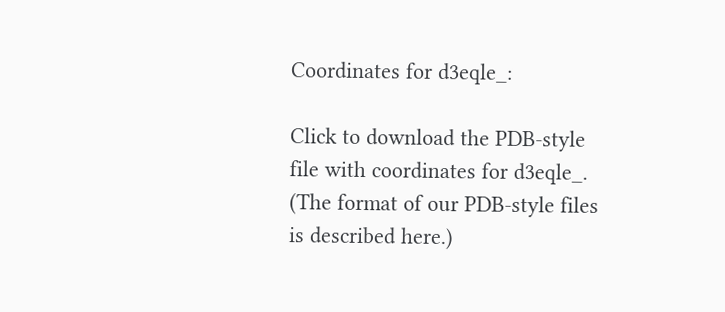Coordinates for d3eqle_:

Click to download the PDB-style file with coordinates for d3eqle_.
(The format of our PDB-style files is described here.)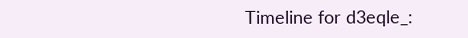Timeline for d3eqle_: